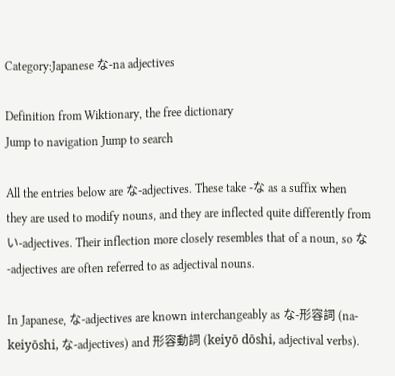Category:Japanese な-na adjectives

Definition from Wiktionary, the free dictionary
Jump to navigation Jump to search

All the entries below are な-adjectives. These take -な as a suffix when they are used to modify nouns, and they are inflected quite differently from い-adjectives. Their inflection more closely resembles that of a noun, so な-adjectives are often referred to as adjectival nouns.

In Japanese, な-adjectives are known interchangeably as な-形容詞 (na-keiyōshi, な-adjectives) and 形容動詞 (keiyō dōshi, adjectival verbs).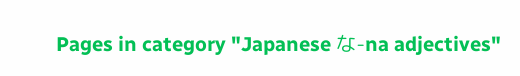Pages in category "Japanese な-na adjectives"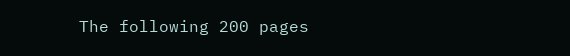The following 200 pages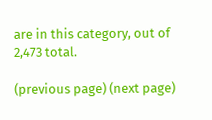are in this category, out of 2,473 total.

(previous page) (next page)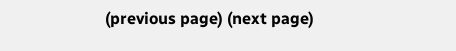(previous page) (next page)